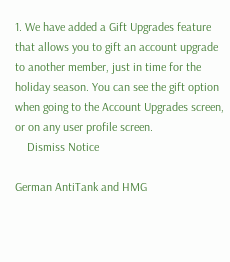1. We have added a Gift Upgrades feature that allows you to gift an account upgrade to another member, just in time for the holiday season. You can see the gift option when going to the Account Upgrades screen, or on any user profile screen.
    Dismiss Notice

German AntiTank and HMG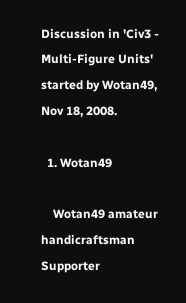Discussion in 'Civ3 - Multi-Figure Units' started by Wotan49, Nov 18, 2008.

  1. Wotan49

    Wotan49 amateur handicraftsman Supporter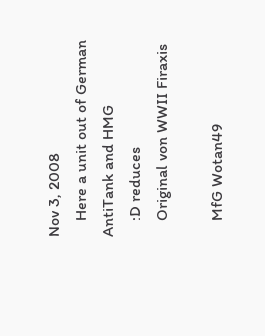Nov 3, 2008
    Here a unit out of German AntiTank and HMG
    :D reduces
    Original von WWII Firaxis

    MfG Wotan49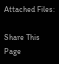Attached Files:

Share This Page